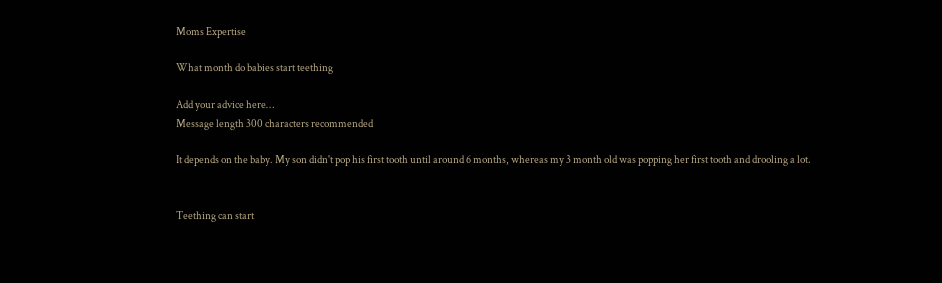Moms Expertise

What month do babies start teething

Add your advice here…
Message length 300 characters recommended

It depends on the baby. My son didn't pop his first tooth until around 6 months, whereas my 3 month old was popping her first tooth and drooling a lot.


Teething can start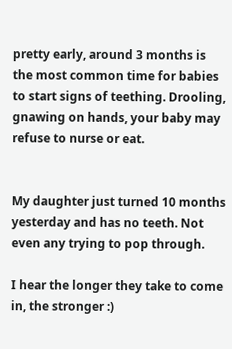pretty early, around 3 months is the most common time for babies to start signs of teething. Drooling, gnawing on hands, your baby may refuse to nurse or eat.


My daughter just turned 10 months yesterday and has no teeth. Not even any trying to pop through.

I hear the longer they take to come in, the stronger :)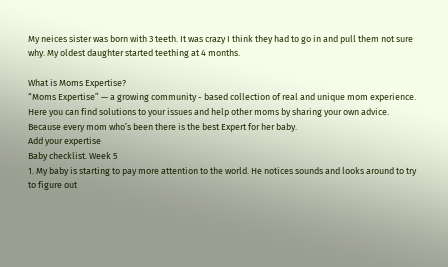My neices sister was born with 3 teeth. It was crazy I think they had to go in and pull them not sure why. My oldest daughter started teething at 4 months.

What is Moms Expertise?
“Moms Expertise” — a growing community - based collection of real and unique mom experience. Here you can find solutions to your issues and help other moms by sharing your own advice. Because every mom who’s been there is the best Expert for her baby.
Add your expertise
Baby checklist. Week 5
1. My baby is starting to pay more attention to the world. He notices sounds and looks around to try to figure out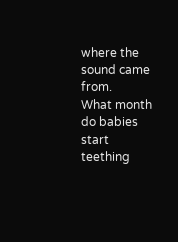where the sound came from.
What month do babies start teething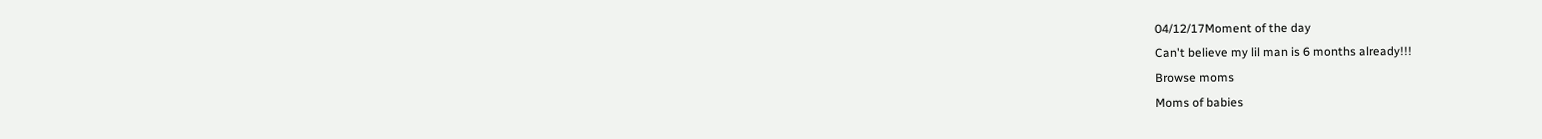04/12/17Moment of the day
Can't believe my lil man is 6 months already!!!
Browse moms
Moms of babies